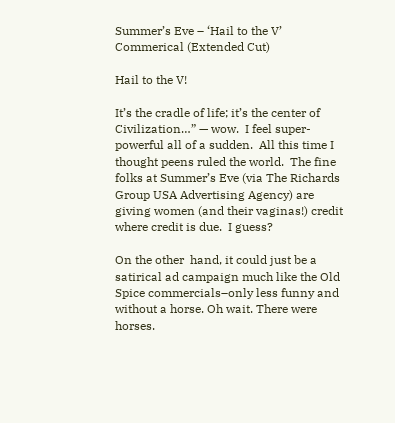Summer’s Eve – ‘Hail to the V’ Commerical (Extended Cut)

Hail to the V!

It’s the cradle of life; it’s the center of Civilization…” — wow.  I feel super-powerful all of a sudden.  All this time I thought peens ruled the world.  The fine folks at Summer’s Eve (via The Richards Group USA Advertising Agency) are giving women (and their vaginas!) credit where credit is due.  I guess?

On the other  hand, it could just be a satirical ad campaign much like the Old Spice commercials–only less funny and without a horse. Oh wait. There were horses.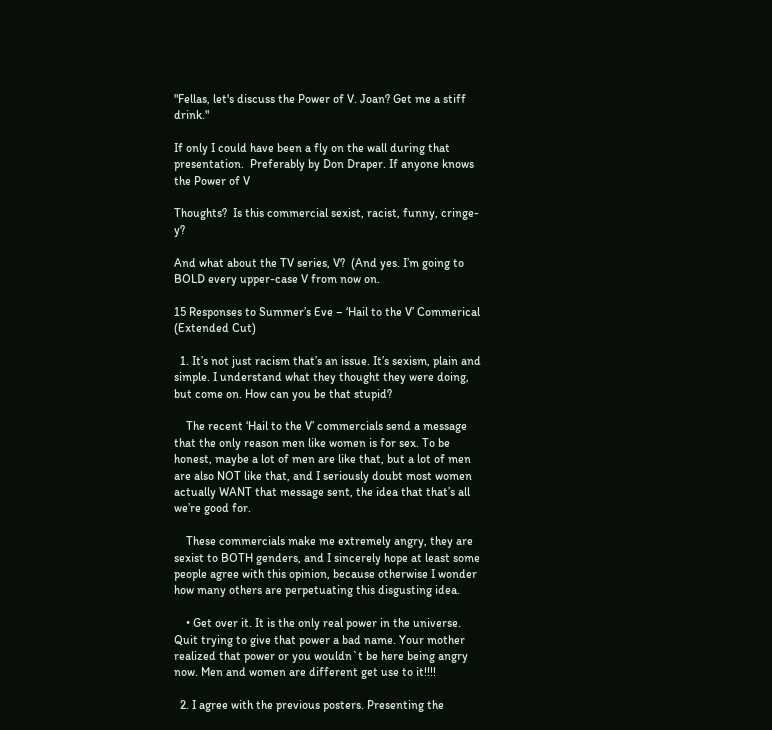"Fellas, let's discuss the Power of V. Joan? Get me a stiff drink."

If only I could have been a fly on the wall during that presentation.  Preferably by Don Draper. If anyone knows the Power of V

Thoughts?  Is this commercial sexist, racist, funny, cringe-y?

And what about the TV series, V?  (And yes. I’m going to BOLD every upper-case V from now on.

15 Responses to Summer’s Eve – ‘Hail to the V’ Commerical (Extended Cut)

  1. It’s not just racism that’s an issue. It’s sexism, plain and simple. I understand what they thought they were doing, but come on. How can you be that stupid?

    The recent ‘Hail to the V’ commercials send a message that the only reason men like women is for sex. To be honest, maybe a lot of men are like that, but a lot of men are also NOT like that, and I seriously doubt most women actually WANT that message sent, the idea that that’s all we’re good for.

    These commercials make me extremely angry, they are sexist to BOTH genders, and I sincerely hope at least some people agree with this opinion, because otherwise I wonder how many others are perpetuating this disgusting idea.

    • Get over it. It is the only real power in the universe. Quit trying to give that power a bad name. Your mother realized that power or you wouldn`t be here being angry now. Men and women are different get use to it!!!!

  2. I agree with the previous posters. Presenting the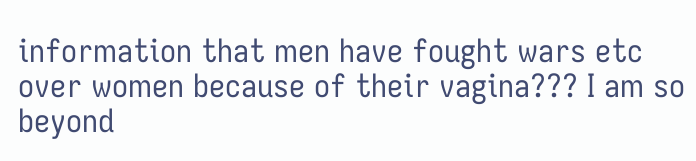information that men have fought wars etc over women because of their vagina??? I am so beyond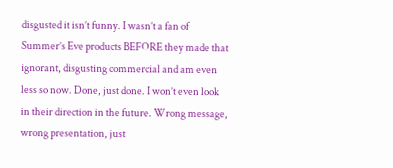disgusted it isn’t funny. I wasn’t a fan of Summer’s Eve products BEFORE they made that ignorant, disgusting commercial and am even less so now. Done, just done. I won’t even look in their direction in the future. Wrong message, wrong presentation, just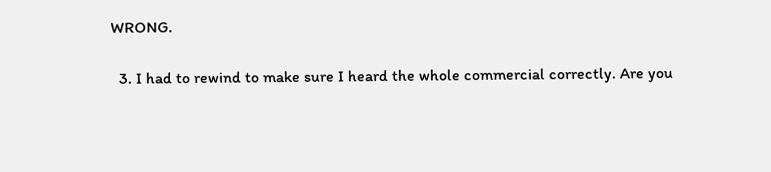WRONG.

  3. I had to rewind to make sure I heard the whole commercial correctly. Are you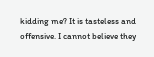kidding me? It is tasteless and offensive. I cannot believe they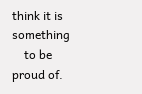think it is something
    to be proud of.